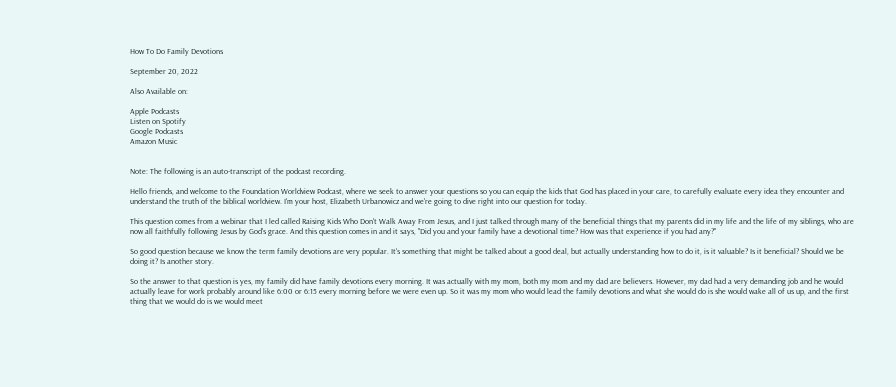How To Do Family Devotions

September 20, 2022

Also Available on:

Apple Podcasts
Listen on Spotify
Google Podcasts
Amazon Music


Note: The following is an auto-transcript of the podcast recording.

Hello friends, and welcome to the Foundation Worldview Podcast, where we seek to answer your questions so you can equip the kids that God has placed in your care, to carefully evaluate every idea they encounter and understand the truth of the biblical worldview. I'm your host, Elizabeth Urbanowicz and we're going to dive right into our question for today.

This question comes from a webinar that I led called Raising Kids Who Don't Walk Away From Jesus, and I just talked through many of the beneficial things that my parents did in my life and the life of my siblings, who are now all faithfully following Jesus by God's grace. And this question comes in and it says, "Did you and your family have a devotional time? How was that experience if you had any?"

So good question because we know the term family devotions are very popular. It's something that might be talked about a good deal, but actually understanding how to do it, is it valuable? Is it beneficial? Should we be doing it? Is another story.

So the answer to that question is yes, my family did have family devotions every morning. It was actually with my mom, both my mom and my dad are believers. However, my dad had a very demanding job and he would actually leave for work probably around like 6:00 or 6:15 every morning before we were even up. So it was my mom who would lead the family devotions and what she would do is she would wake all of us up, and the first thing that we would do is we would meet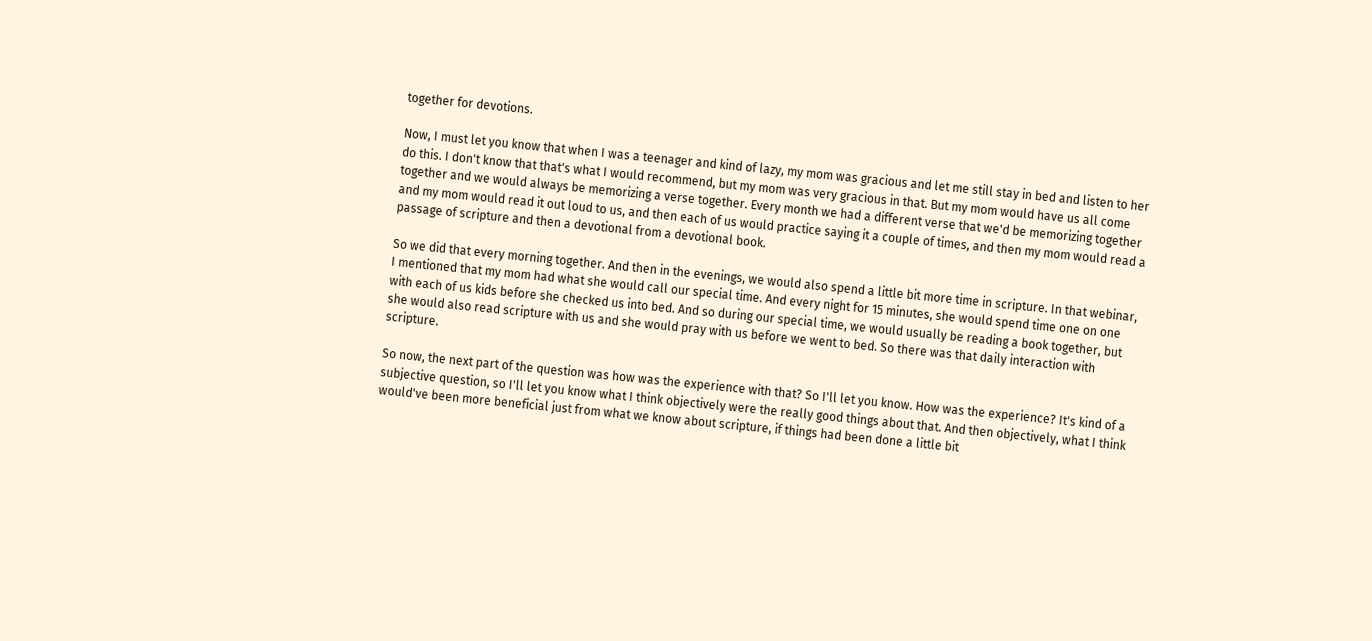together for devotions.

Now, I must let you know that when I was a teenager and kind of lazy, my mom was gracious and let me still stay in bed and listen to her do this. I don't know that that's what I would recommend, but my mom was very gracious in that. But my mom would have us all come together and we would always be memorizing a verse together. Every month we had a different verse that we'd be memorizing together and my mom would read it out loud to us, and then each of us would practice saying it a couple of times, and then my mom would read a passage of scripture and then a devotional from a devotional book.

So we did that every morning together. And then in the evenings, we would also spend a little bit more time in scripture. In that webinar, I mentioned that my mom had what she would call our special time. And every night for 15 minutes, she would spend time one on one with each of us kids before she checked us into bed. And so during our special time, we would usually be reading a book together, but she would also read scripture with us and she would pray with us before we went to bed. So there was that daily interaction with scripture.

So now, the next part of the question was how was the experience with that? So I'll let you know. How was the experience? It's kind of a subjective question, so I'll let you know what I think objectively were the really good things about that. And then objectively, what I think would've been more beneficial just from what we know about scripture, if things had been done a little bit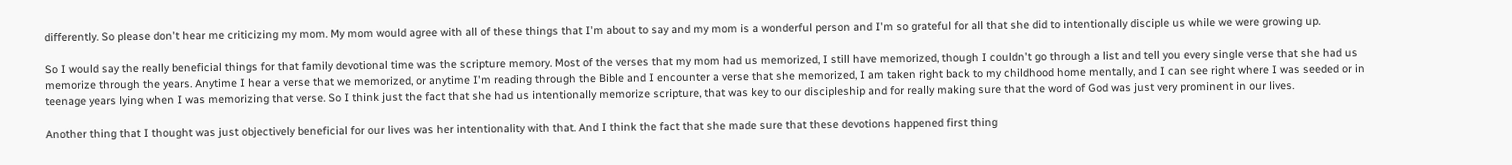differently. So please don't hear me criticizing my mom. My mom would agree with all of these things that I'm about to say and my mom is a wonderful person and I'm so grateful for all that she did to intentionally disciple us while we were growing up.

So I would say the really beneficial things for that family devotional time was the scripture memory. Most of the verses that my mom had us memorized, I still have memorized, though I couldn't go through a list and tell you every single verse that she had us memorize through the years. Anytime I hear a verse that we memorized, or anytime I'm reading through the Bible and I encounter a verse that she memorized, I am taken right back to my childhood home mentally, and I can see right where I was seeded or in teenage years lying when I was memorizing that verse. So I think just the fact that she had us intentionally memorize scripture, that was key to our discipleship and for really making sure that the word of God was just very prominent in our lives.

Another thing that I thought was just objectively beneficial for our lives was her intentionality with that. And I think the fact that she made sure that these devotions happened first thing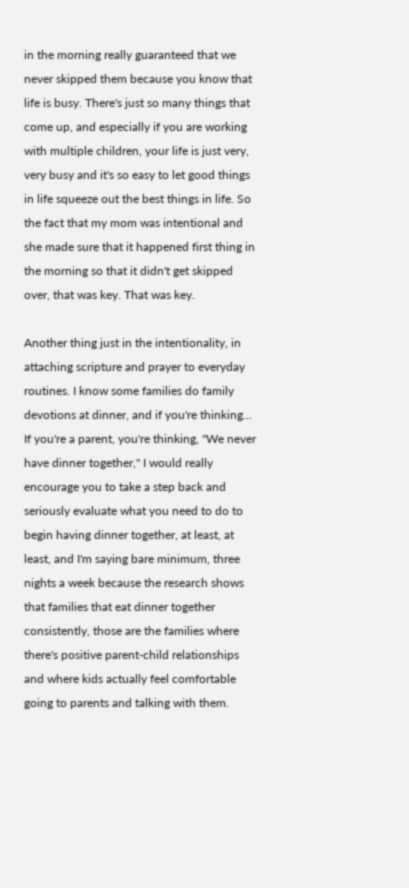in the morning really guaranteed that we never skipped them because you know that life is busy. There's just so many things that come up, and especially if you are working with multiple children, your life is just very, very busy and it's so easy to let good things in life squeeze out the best things in life. So the fact that my mom was intentional and she made sure that it happened first thing in the morning so that it didn't get skipped over, that was key. That was key.

Another thing just in the intentionality, in attaching scripture and prayer to everyday routines. I know some families do family devotions at dinner, and if you're thinking... If you're a parent, you're thinking, "We never have dinner together," I would really encourage you to take a step back and seriously evaluate what you need to do to begin having dinner together, at least, at least, and I'm saying bare minimum, three nights a week because the research shows that families that eat dinner together consistently, those are the families where there's positive parent-child relationships and where kids actually feel comfortable going to parents and talking with them.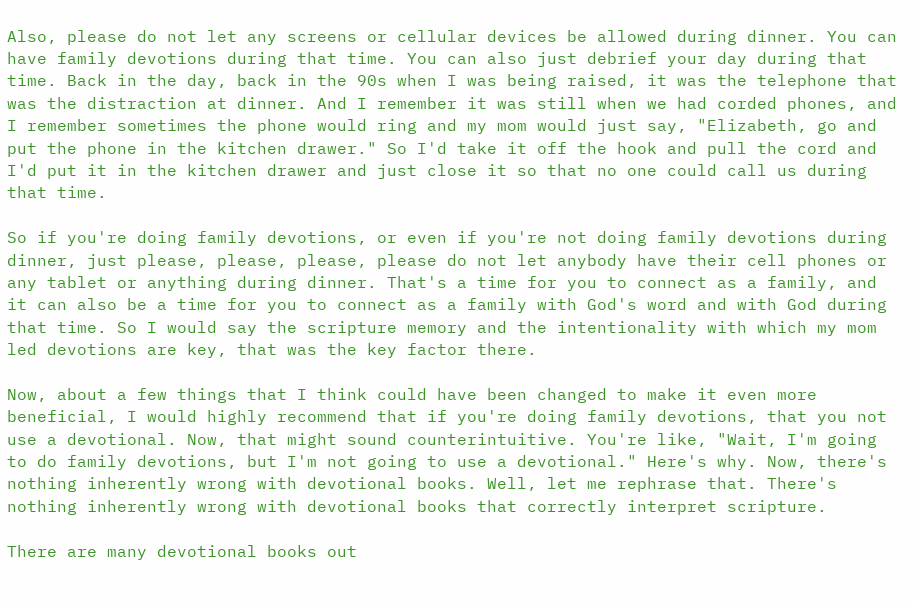Also, please do not let any screens or cellular devices be allowed during dinner. You can have family devotions during that time. You can also just debrief your day during that time. Back in the day, back in the 90s when I was being raised, it was the telephone that was the distraction at dinner. And I remember it was still when we had corded phones, and I remember sometimes the phone would ring and my mom would just say, "Elizabeth, go and put the phone in the kitchen drawer." So I'd take it off the hook and pull the cord and I'd put it in the kitchen drawer and just close it so that no one could call us during that time.

So if you're doing family devotions, or even if you're not doing family devotions during dinner, just please, please, please, please do not let anybody have their cell phones or any tablet or anything during dinner. That's a time for you to connect as a family, and it can also be a time for you to connect as a family with God's word and with God during that time. So I would say the scripture memory and the intentionality with which my mom led devotions are key, that was the key factor there.

Now, about a few things that I think could have been changed to make it even more beneficial, I would highly recommend that if you're doing family devotions, that you not use a devotional. Now, that might sound counterintuitive. You're like, "Wait, I'm going to do family devotions, but I'm not going to use a devotional." Here's why. Now, there's nothing inherently wrong with devotional books. Well, let me rephrase that. There's nothing inherently wrong with devotional books that correctly interpret scripture.

There are many devotional books out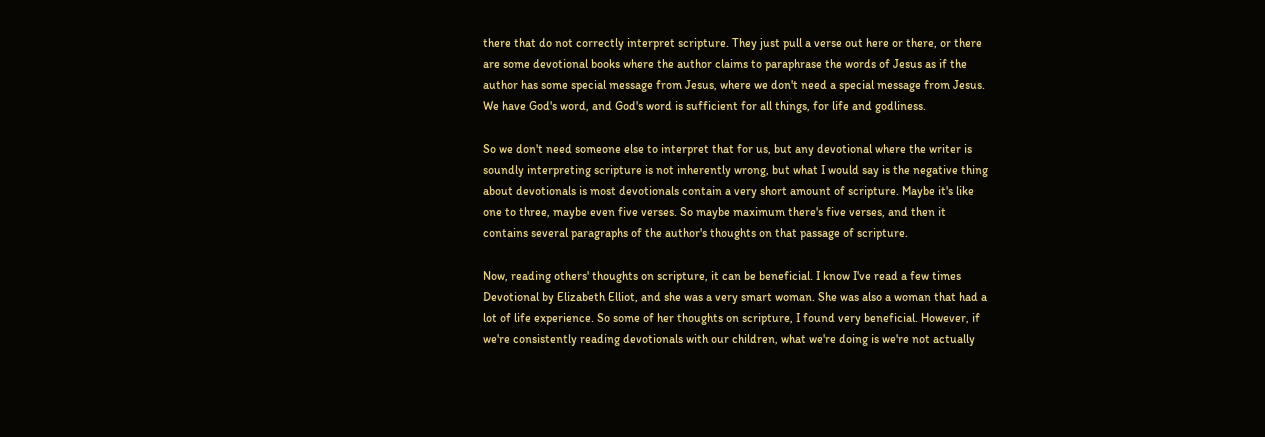there that do not correctly interpret scripture. They just pull a verse out here or there, or there are some devotional books where the author claims to paraphrase the words of Jesus as if the author has some special message from Jesus, where we don't need a special message from Jesus. We have God's word, and God's word is sufficient for all things, for life and godliness.

So we don't need someone else to interpret that for us, but any devotional where the writer is soundly interpreting scripture is not inherently wrong, but what I would say is the negative thing about devotionals is most devotionals contain a very short amount of scripture. Maybe it's like one to three, maybe even five verses. So maybe maximum there's five verses, and then it contains several paragraphs of the author's thoughts on that passage of scripture.

Now, reading others' thoughts on scripture, it can be beneficial. I know I've read a few times Devotional by Elizabeth Elliot, and she was a very smart woman. She was also a woman that had a lot of life experience. So some of her thoughts on scripture, I found very beneficial. However, if we're consistently reading devotionals with our children, what we're doing is we're not actually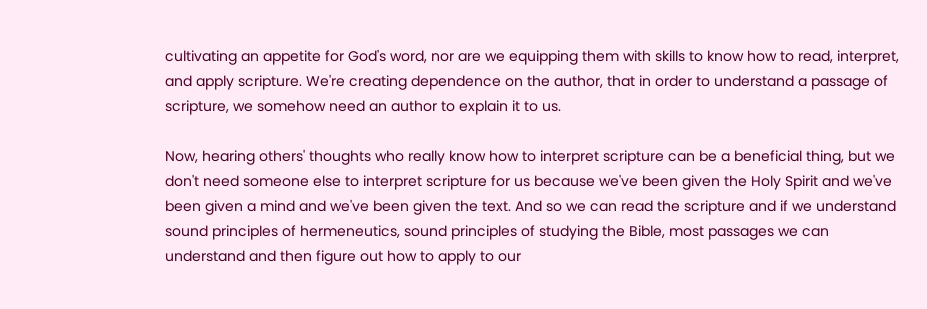cultivating an appetite for God's word, nor are we equipping them with skills to know how to read, interpret, and apply scripture. We're creating dependence on the author, that in order to understand a passage of scripture, we somehow need an author to explain it to us.

Now, hearing others' thoughts who really know how to interpret scripture can be a beneficial thing, but we don't need someone else to interpret scripture for us because we've been given the Holy Spirit and we've been given a mind and we've been given the text. And so we can read the scripture and if we understand sound principles of hermeneutics, sound principles of studying the Bible, most passages we can understand and then figure out how to apply to our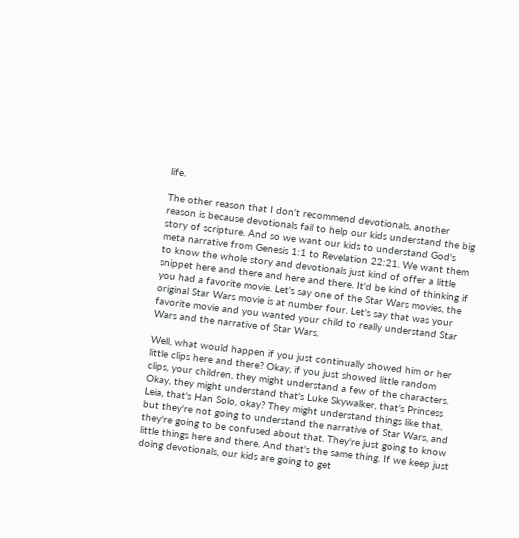life.

The other reason that I don't recommend devotionals, another reason is because devotionals fail to help our kids understand the big story of scripture. And so we want our kids to understand God's meta narrative from Genesis 1:1 to Revelation 22:21. We want them to know the whole story and devotionals just kind of offer a little snippet here and there and here and there. It'd be kind of thinking if you had a favorite movie. Let's say one of the Star Wars movies, the original Star Wars movie is at number four. Let's say that was your favorite movie and you wanted your child to really understand Star Wars and the narrative of Star Wars.

Well, what would happen if you just continually showed him or her little clips here and there? Okay, if you just showed little random clips, your children, they might understand a few of the characters. Okay, they might understand that's Luke Skywalker, that's Princess Leia, that's Han Solo, okay? They might understand things like that, but they're not going to understand the narrative of Star Wars, and they're going to be confused about that. They're just going to know little things here and there. And that's the same thing. If we keep just doing devotionals, our kids are going to get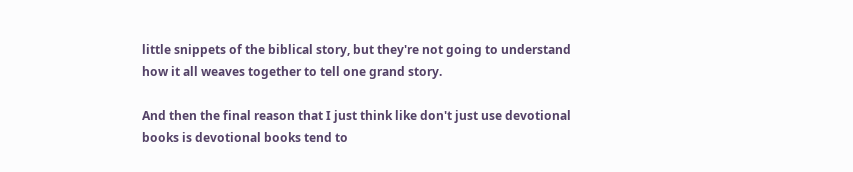little snippets of the biblical story, but they're not going to understand how it all weaves together to tell one grand story.

And then the final reason that I just think like don't just use devotional books is devotional books tend to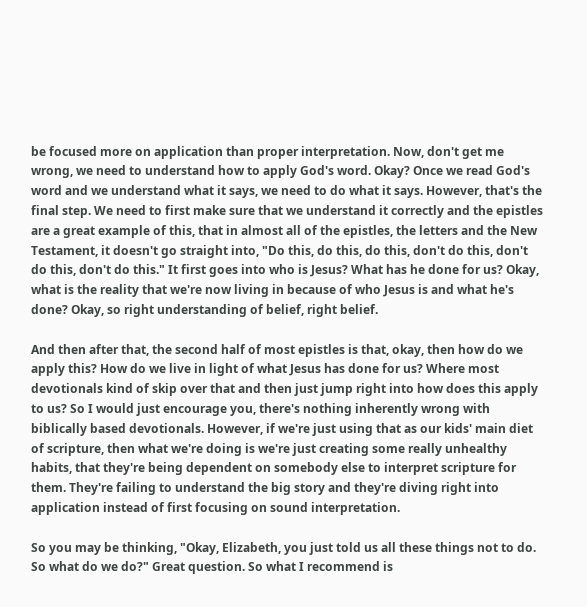be focused more on application than proper interpretation. Now, don't get me wrong, we need to understand how to apply God's word. Okay? Once we read God's word and we understand what it says, we need to do what it says. However, that's the final step. We need to first make sure that we understand it correctly and the epistles are a great example of this, that in almost all of the epistles, the letters and the New Testament, it doesn't go straight into, "Do this, do this, do this, don't do this, don't do this, don't do this." It first goes into who is Jesus? What has he done for us? Okay, what is the reality that we're now living in because of who Jesus is and what he's done? Okay, so right understanding of belief, right belief.

And then after that, the second half of most epistles is that, okay, then how do we apply this? How do we live in light of what Jesus has done for us? Where most devotionals kind of skip over that and then just jump right into how does this apply to us? So I would just encourage you, there's nothing inherently wrong with biblically based devotionals. However, if we're just using that as our kids' main diet of scripture, then what we're doing is we're just creating some really unhealthy habits, that they're being dependent on somebody else to interpret scripture for them. They're failing to understand the big story and they're diving right into application instead of first focusing on sound interpretation.

So you may be thinking, "Okay, Elizabeth, you just told us all these things not to do. So what do we do?" Great question. So what I recommend is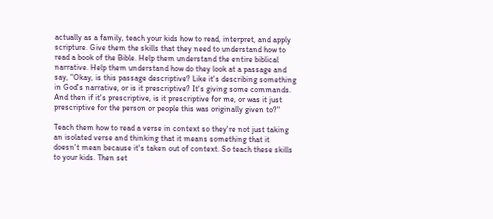actually as a family, teach your kids how to read, interpret, and apply scripture. Give them the skills that they need to understand how to read a book of the Bible. Help them understand the entire biblical narrative. Help them understand how do they look at a passage and say, "Okay, is this passage descriptive? Like it's describing something in God's narrative, or is it prescriptive? It's giving some commands. And then if it's prescriptive, is it prescriptive for me, or was it just prescriptive for the person or people this was originally given to?"

Teach them how to read a verse in context so they're not just taking an isolated verse and thinking that it means something that it doesn't mean because it's taken out of context. So teach these skills to your kids. Then set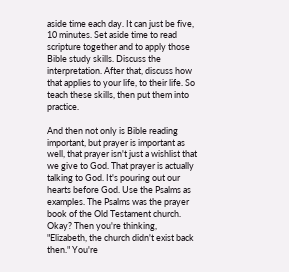aside time each day. It can just be five, 10 minutes. Set aside time to read scripture together and to apply those Bible study skills. Discuss the interpretation. After that, discuss how that applies to your life, to their life. So teach these skills, then put them into practice.

And then not only is Bible reading important, but prayer is important as well, that prayer isn't just a wishlist that we give to God. That prayer is actually talking to God. It's pouring out our hearts before God. Use the Psalms as examples. The Psalms was the prayer book of the Old Testament church. Okay? Then you're thinking, "Elizabeth, the church didn't exist back then." You're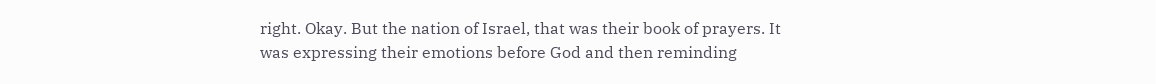right. Okay. But the nation of Israel, that was their book of prayers. It was expressing their emotions before God and then reminding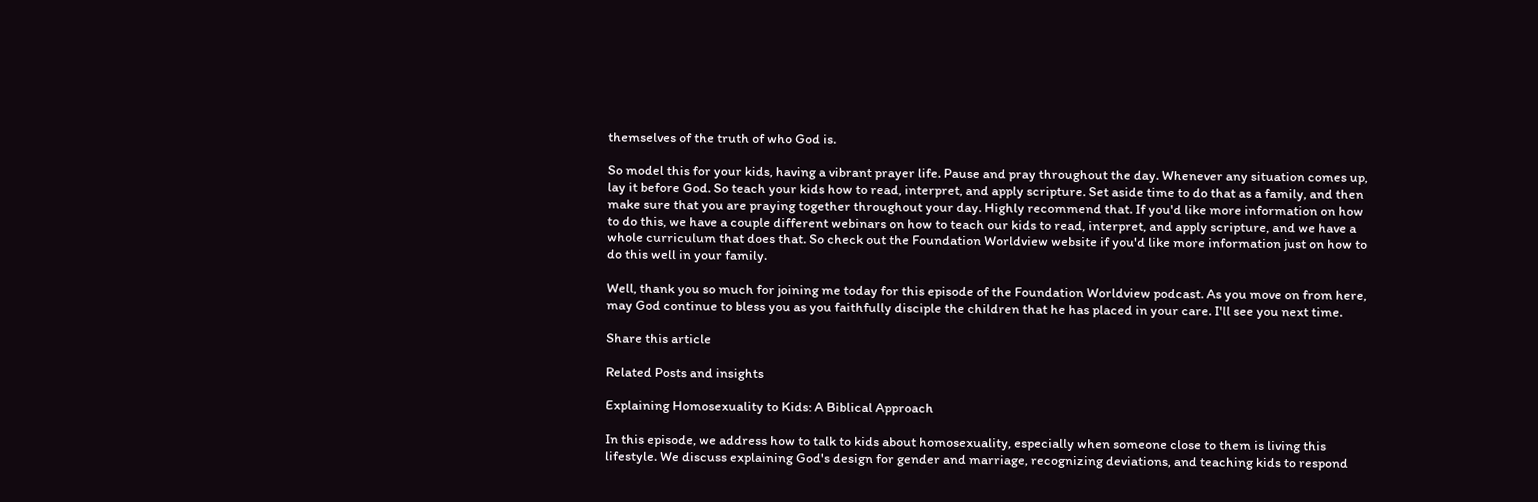themselves of the truth of who God is.

So model this for your kids, having a vibrant prayer life. Pause and pray throughout the day. Whenever any situation comes up, lay it before God. So teach your kids how to read, interpret, and apply scripture. Set aside time to do that as a family, and then make sure that you are praying together throughout your day. Highly recommend that. If you'd like more information on how to do this, we have a couple different webinars on how to teach our kids to read, interpret, and apply scripture, and we have a whole curriculum that does that. So check out the Foundation Worldview website if you'd like more information just on how to do this well in your family.

Well, thank you so much for joining me today for this episode of the Foundation Worldview podcast. As you move on from here, may God continue to bless you as you faithfully disciple the children that he has placed in your care. I'll see you next time.

Share this article

Related Posts and insights

Explaining Homosexuality to Kids: A Biblical Approach

In this episode, we address how to talk to kids about homosexuality, especially when someone close to them is living this lifestyle. We discuss explaining God's design for gender and marriage, recognizing deviations, and teaching kids to respond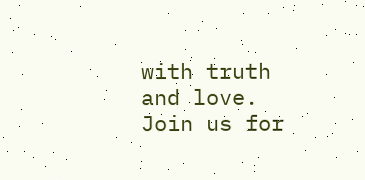with truth and love. Join us for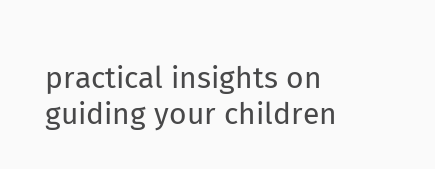practical insights on guiding your children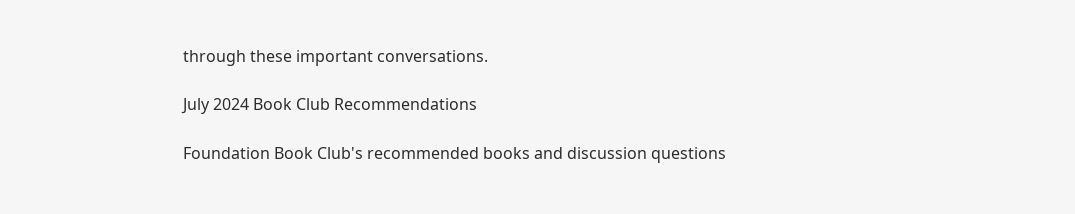through these important conversations.

July 2024 Book Club Recommendations

Foundation Book Club's recommended books and discussion questions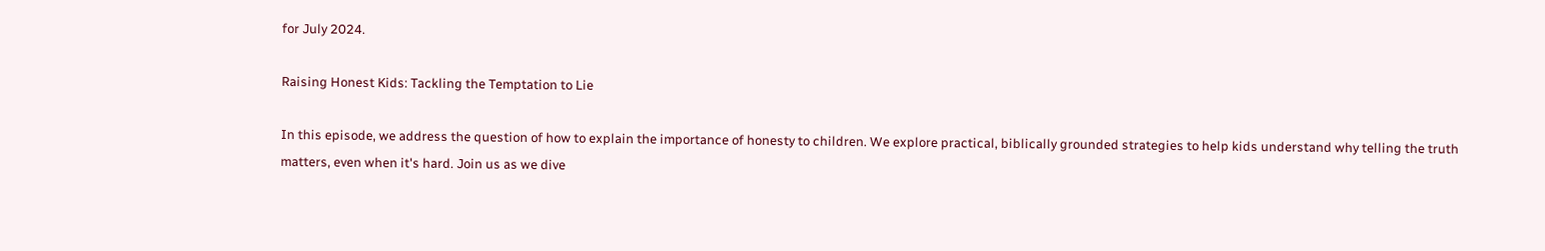for July 2024.

Raising Honest Kids: Tackling the Temptation to Lie

In this episode, we address the question of how to explain the importance of honesty to children. We explore practical, biblically grounded strategies to help kids understand why telling the truth matters, even when it's hard. Join us as we dive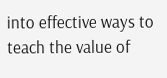into effective ways to teach the value of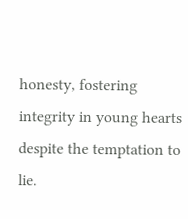honesty, fostering integrity in young hearts despite the temptation to lie.